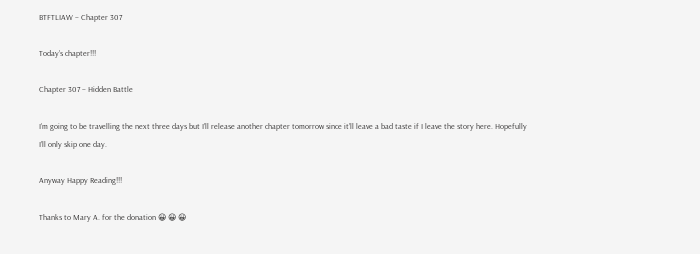BTFTLIAW – Chapter 307

Today’s chapter!!!

Chapter 307 – Hidden Battle

I’m going to be travelling the next three days but I’ll release another chapter tomorrow since it’ll leave a bad taste if I leave the story here. Hopefully I’ll only skip one day.

Anyway Happy Reading!!!

Thanks to Mary A. for the donation 😀 😀 😀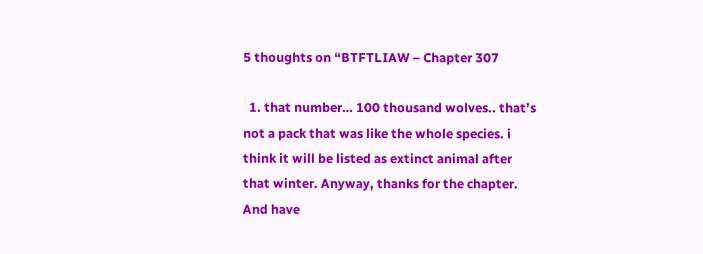5 thoughts on “BTFTLIAW – Chapter 307

  1. that number… 100 thousand wolves.. that’s not a pack that was like the whole species. i think it will be listed as extinct animal after that winter. Anyway, thanks for the chapter. And have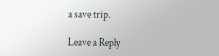a save trip.

Leave a Reply